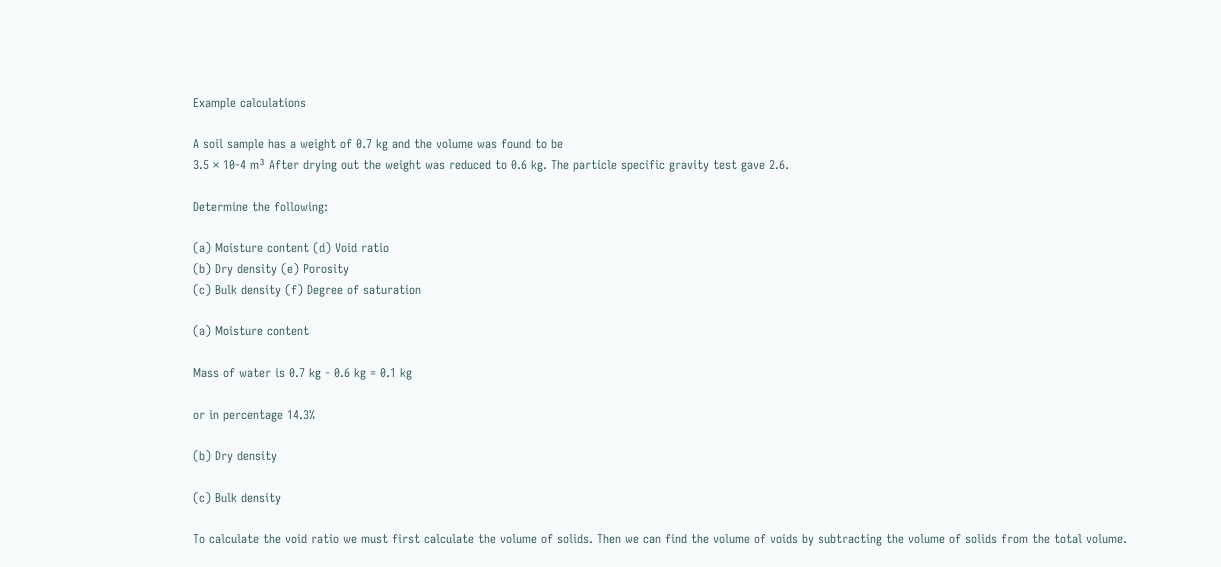Example calculations

A soil sample has a weight of 0.7 kg and the volume was found to be
3.5 × 10-4 m³ After drying out the weight was reduced to 0.6 kg. The particle specific gravity test gave 2.6.

Determine the following:

(a) Moisture content (d) Void ratio
(b) Dry density (e) Porosity
(c) Bulk density (f) Degree of saturation

(a) Moisture content

Mass of water is 0.7 kg - 0.6 kg = 0.1 kg

or in percentage 14.3%

(b) Dry density

(c) Bulk density

To calculate the void ratio we must first calculate the volume of solids. Then we can find the volume of voids by subtracting the volume of solids from the total volume.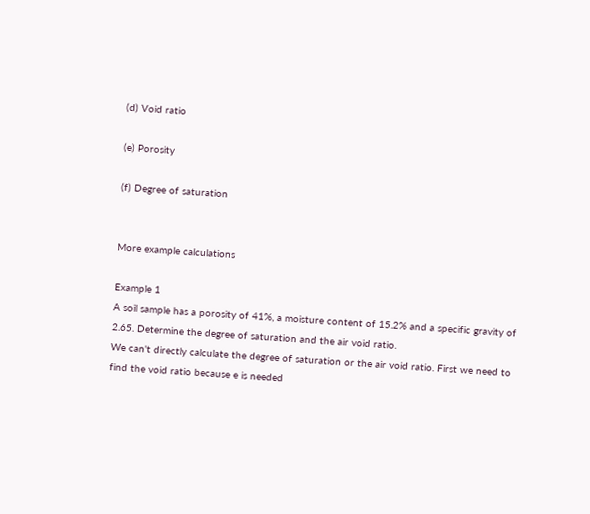(d) Void ratio

(e) Porosity

(f) Degree of saturation


More example calculations

Example 1
A soil sample has a porosity of 41%, a moisture content of 15.2% and a specific gravity of 2.65. Determine the degree of saturation and the air void ratio.
We can't directly calculate the degree of saturation or the air void ratio. First we need to find the void ratio because e is needed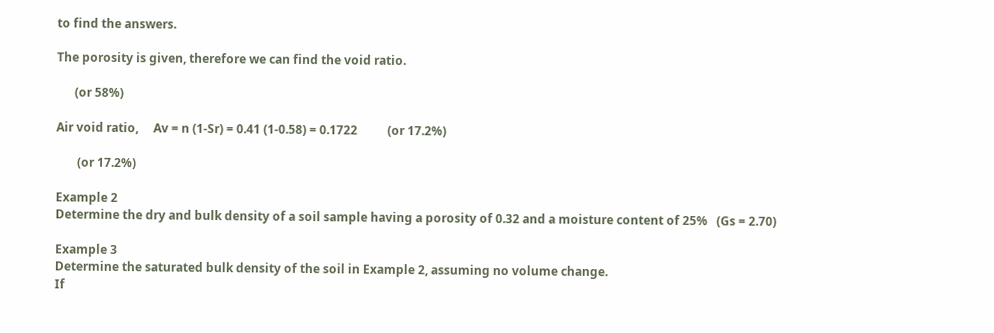to find the answers.

The porosity is given, therefore we can find the void ratio.

      (or 58%)

Air void ratio,     Av = n (1-Sr) = 0.41 (1-0.58) = 0.1722          (or 17.2%)

       (or 17.2%)

Example 2
Determine the dry and bulk density of a soil sample having a porosity of 0.32 and a moisture content of 25%   (Gs = 2.70)

Example 3
Determine the saturated bulk density of the soil in Example 2, assuming no volume change.
If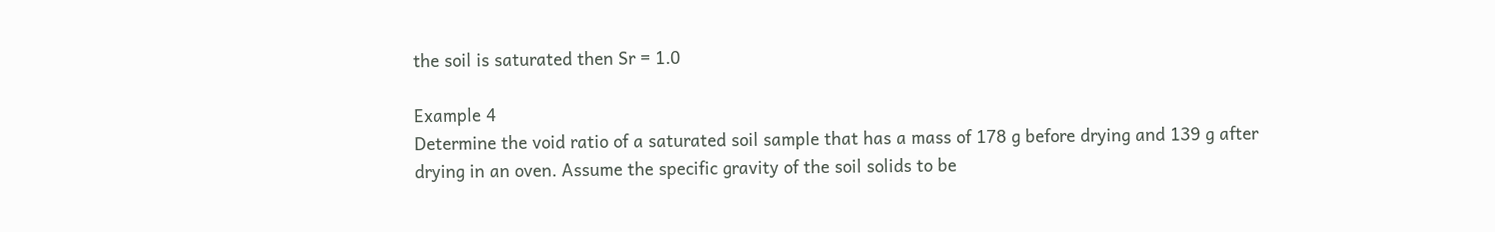the soil is saturated then Sr = 1.0

Example 4
Determine the void ratio of a saturated soil sample that has a mass of 178 g before drying and 139 g after drying in an oven. Assume the specific gravity of the soil solids to be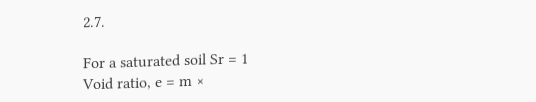2.7.

For a saturated soil Sr = 1
Void ratio, e = m ×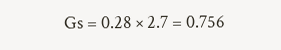Gs = 0.28 × 2.7 = 0.756